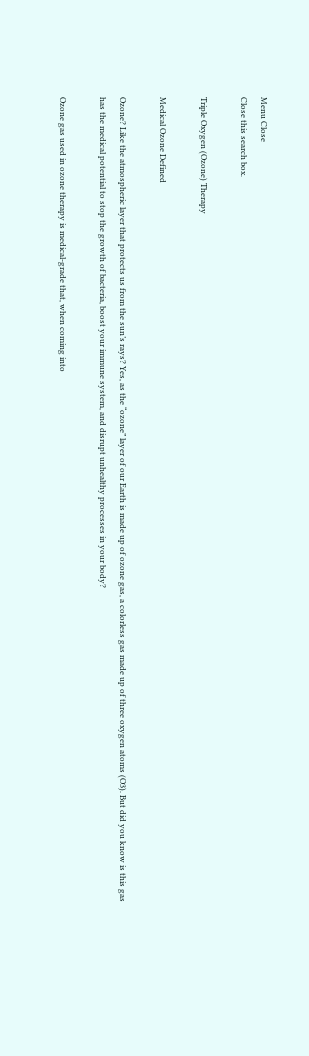Menu Close
Close this search box.

Triple Oxygen (Ozone) Therapy

Medical Ozone Defined

Ozone? Like the atmospheric layer that protects us from the sun’s rays? Yes, as the “ozone” layer of our Earth is made up of ozone gas, a colorless gas made up of three oxygen atoms (O3). But did you know is this gas has the medical potential to stop the growth of bacteria, boost your immune system, and disrupt unhealthy processes in your body?

Ozone gas used in ozone therapy is medical-grade that, when coming into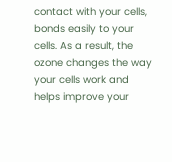contact with your cells, bonds easily to your cells. As a result, the ozone changes the way your cells work and helps improve your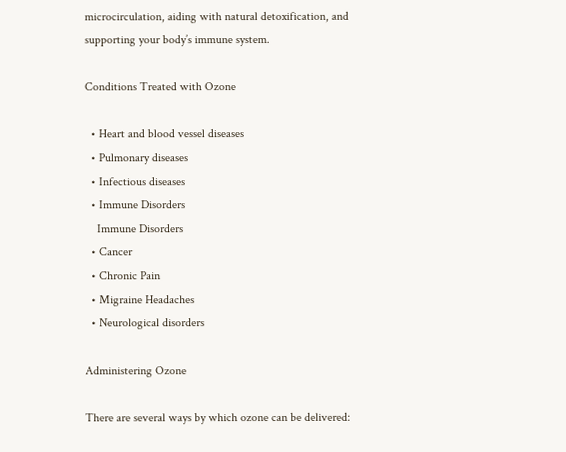microcirculation, aiding with natural detoxification, and supporting your body’s immune system.

Conditions Treated with Ozone

  • Heart and blood vessel diseases
  • Pulmonary diseases
  • Infectious diseases
  • Immune Disorders
    Immune Disorders
  • Cancer
  • Chronic Pain
  • Migraine Headaches
  • Neurological disorders

Administering Ozone

There are several ways by which ozone can be delivered: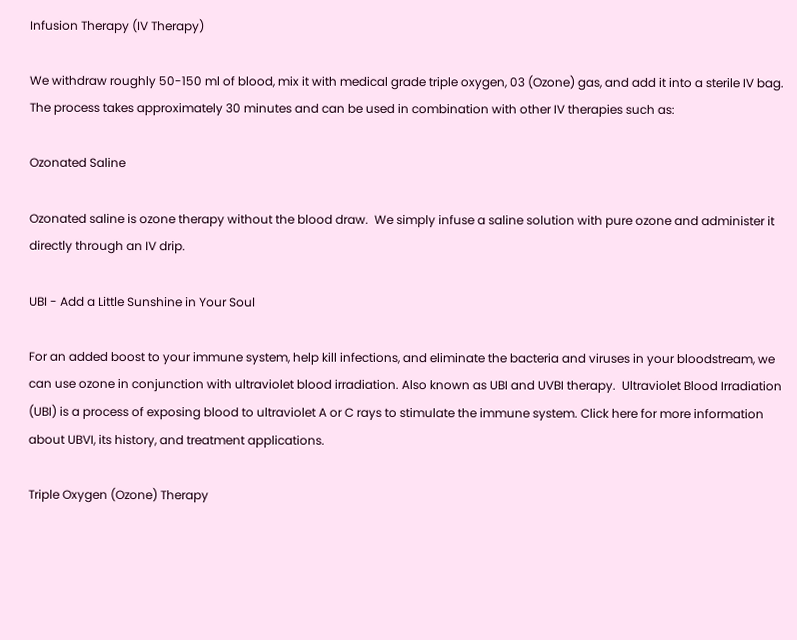Infusion Therapy (IV Therapy)

We withdraw roughly 50-150 ml of blood, mix it with medical grade triple oxygen, 03 (Ozone) gas, and add it into a sterile IV bag. The process takes approximately 30 minutes and can be used in combination with other IV therapies such as:

Ozonated Saline

Ozonated saline is ozone therapy without the blood draw.  We simply infuse a saline solution with pure ozone and administer it directly through an IV drip.

UBI - Add a Little Sunshine in Your Soul

For an added boost to your immune system, help kill infections, and eliminate the bacteria and viruses in your bloodstream, we can use ozone in conjunction with ultraviolet blood irradiation. Also known as UBI and UVBI therapy.  Ultraviolet Blood Irradiation (UBI) is a process of exposing blood to ultraviolet A or C rays to stimulate the immune system. Click here for more information about UBVI, its history, and treatment applications.

Triple Oxygen (Ozone) Therapy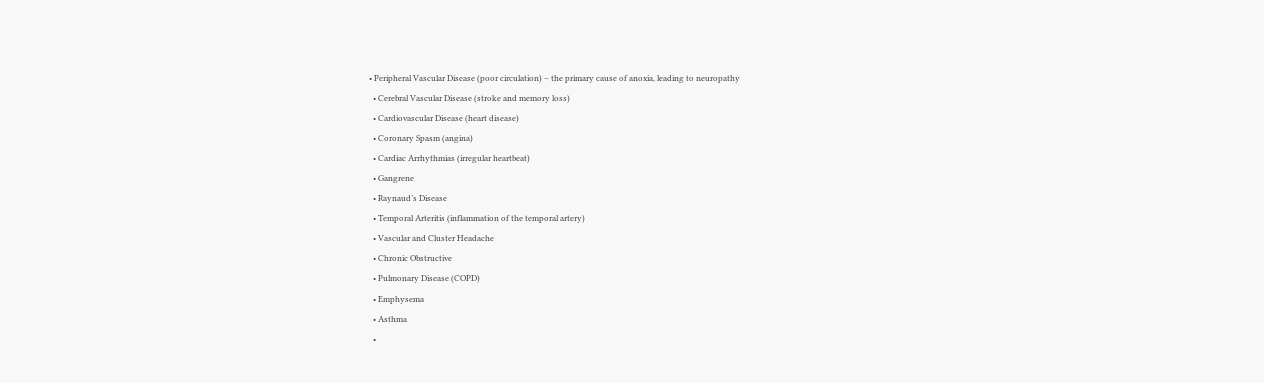• Peripheral Vascular Disease (poor circulation) – the primary cause of anoxia, leading to neuropathy
  • Cerebral Vascular Disease (stroke and memory loss)
  • Cardiovascular Disease (heart disease)
  • Coronary Spasm (angina)
  • Cardiac Arrhythmias (irregular heartbeat)
  • Gangrene
  • Raynaud’s Disease
  • Temporal Arteritis (inflammation of the temporal artery)
  • Vascular and Cluster Headache
  • Chronic Obstructive
  • Pulmonary Disease (COPD)
  • Emphysema
  • Asthma
  •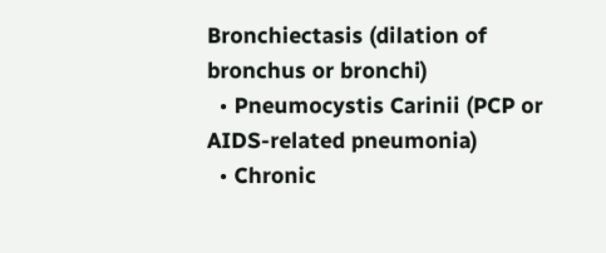Bronchiectasis (dilation of bronchus or bronchi)
  • Pneumocystis Carinii (PCP or AIDS-related pneumonia)
  • Chronic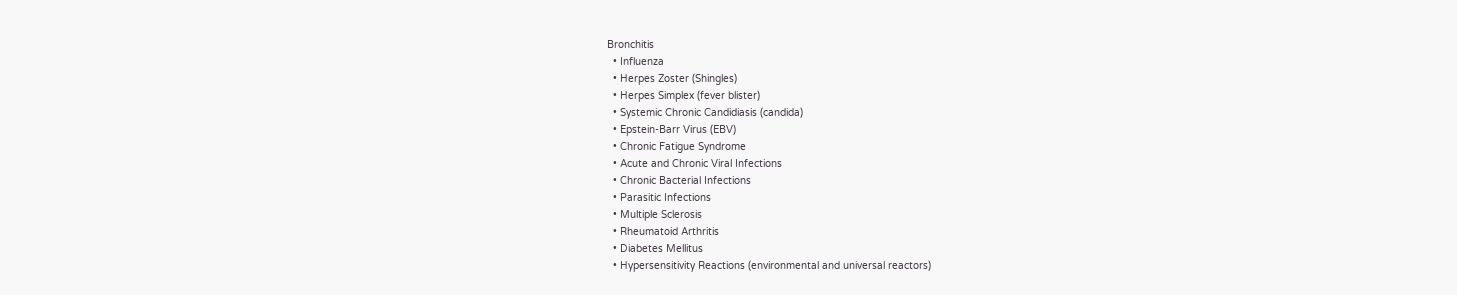Bronchitis
  • Influenza
  • Herpes Zoster (Shingles)
  • Herpes Simplex (fever blister)
  • Systemic Chronic Candidiasis (candida)
  • Epstein-Barr Virus (EBV)
  • Chronic Fatigue Syndrome
  • Acute and Chronic Viral Infections
  • Chronic Bacterial Infections
  • Parasitic Infections
  • Multiple Sclerosis
  • Rheumatoid Arthritis
  • Diabetes Mellitus
  • Hypersensitivity Reactions (environmental and universal reactors)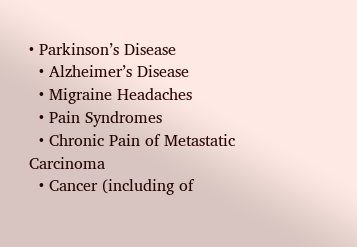• Parkinson’s Disease
  • Alzheimer’s Disease
  • Migraine Headaches
  • Pain Syndromes
  • Chronic Pain of Metastatic Carcinoma
  • Cancer (including of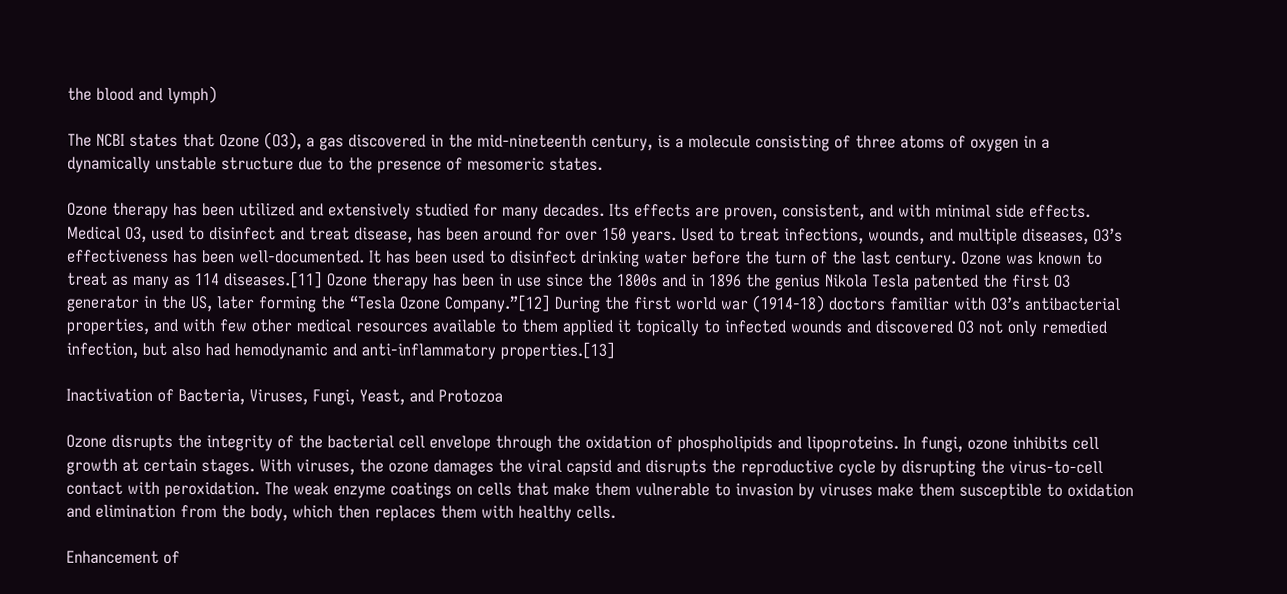the blood and lymph)

The NCBI states that Ozone (O3), a gas discovered in the mid-nineteenth century, is a molecule consisting of three atoms of oxygen in a dynamically unstable structure due to the presence of mesomeric states.

Ozone therapy has been utilized and extensively studied for many decades. Its effects are proven, consistent, and with minimal side effects. Medical O3, used to disinfect and treat disease, has been around for over 150 years. Used to treat infections, wounds, and multiple diseases, O3’s effectiveness has been well-documented. It has been used to disinfect drinking water before the turn of the last century. Ozone was known to treat as many as 114 diseases.[11] Ozone therapy has been in use since the 1800s and in 1896 the genius Nikola Tesla patented the first O3 generator in the US, later forming the “Tesla Ozone Company.”[12] During the first world war (1914-18) doctors familiar with O3’s antibacterial properties, and with few other medical resources available to them applied it topically to infected wounds and discovered O3 not only remedied infection, but also had hemodynamic and anti-inflammatory properties.[13]

Inactivation of Bacteria, Viruses, Fungi, Yeast, and Protozoa

Ozone disrupts the integrity of the bacterial cell envelope through the oxidation of phospholipids and lipoproteins. In fungi, ozone inhibits cell growth at certain stages. With viruses, the ozone damages the viral capsid and disrupts the reproductive cycle by disrupting the virus-to-cell contact with peroxidation. The weak enzyme coatings on cells that make them vulnerable to invasion by viruses make them susceptible to oxidation and elimination from the body, which then replaces them with healthy cells.

Enhancement of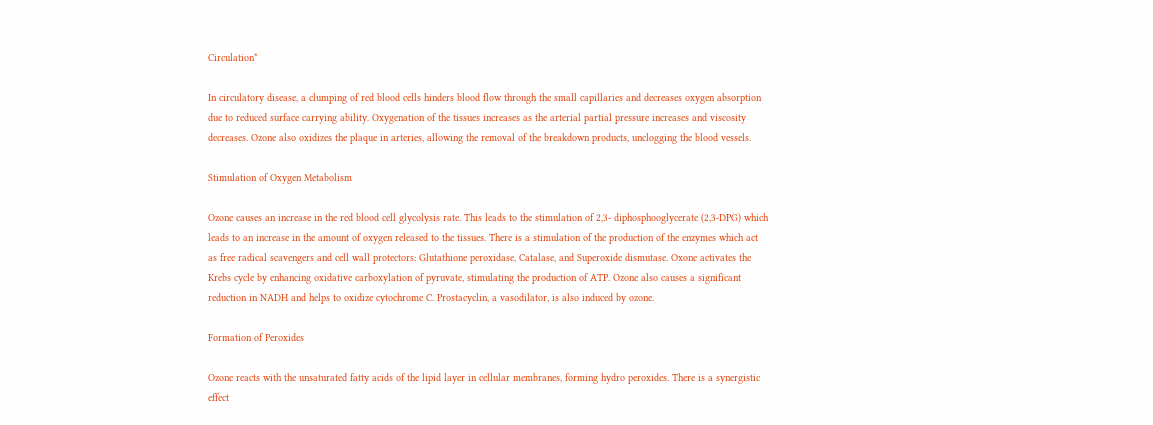Circulation*

In circulatory disease, a clumping of red blood cells hinders blood flow through the small capillaries and decreases oxygen absorption due to reduced surface carrying ability. Oxygenation of the tissues increases as the arterial partial pressure increases and viscosity decreases. Ozone also oxidizes the plaque in arteries, allowing the removal of the breakdown products, unclogging the blood vessels.

Stimulation of Oxygen Metabolism

Ozone causes an increase in the red blood cell glycolysis rate. This leads to the stimulation of 2,3- diphosphooglycerate (2,3-DPG) which leads to an increase in the amount of oxygen released to the tissues. There is a stimulation of the production of the enzymes which act as free radical scavengers and cell wall protectors: Glutathione peroxidase, Catalase, and Superoxide dismutase. Oxone activates the Krebs cycle by enhancing oxidative carboxylation of pyruvate, stimulating the production of ATP. Ozone also causes a significant reduction in NADH and helps to oxidize cytochrome C. Prostacyclin, a vasodilator, is also induced by ozone.

Formation of Peroxides

Ozone reacts with the unsaturated fatty acids of the lipid layer in cellular membranes, forming hydro peroxides. There is a synergistic effect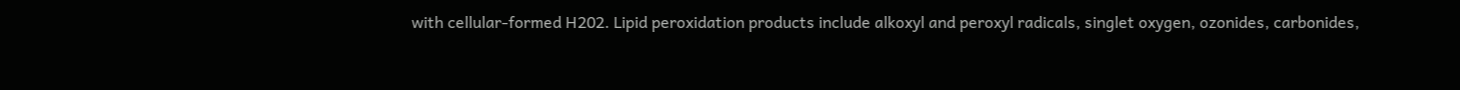with cellular-formed H202. Lipid peroxidation products include alkoxyl and peroxyl radicals, singlet oxygen, ozonides, carbonides,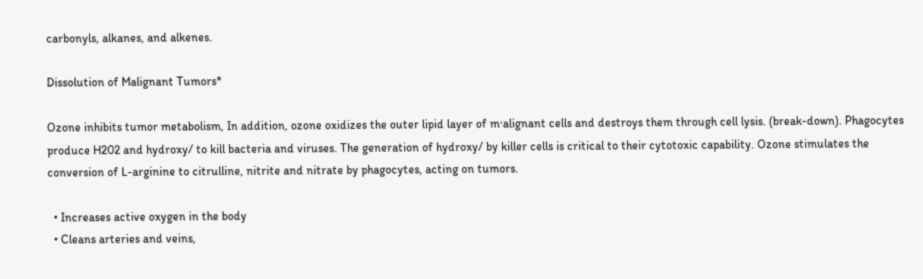carbonyls, alkanes, and alkenes.

Dissolution of Malignant Tumors*

Ozone inhibits tumor metabolism, In addition, ozone oxidizes the outer lipid layer of m·alignant cells and destroys them through cell lysis. (break-down). Phagocytes produce H202 and hydroxy/ to kill bacteria and viruses. The generation of hydroxy/ by killer cells is critical to their cytotoxic capability. Ozone stimulates the conversion of L-arginine to citrulline, nitrite and nitrate by phagocytes, acting on tumors.

  • Increases active oxygen in the body
  • Cleans arteries and veins,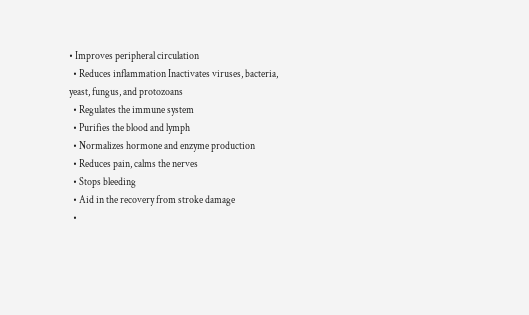• Improves peripheral circulation
  • Reduces inflammation Inactivates viruses, bacteria, yeast, fungus, and protozoans
  • Regulates the immune system
  • Purifies the blood and lymph
  • Normalizes hormone and enzyme production
  • Reduces pain, calms the nerves
  • Stops bleeding
  • Aid in the recovery from stroke damage
  •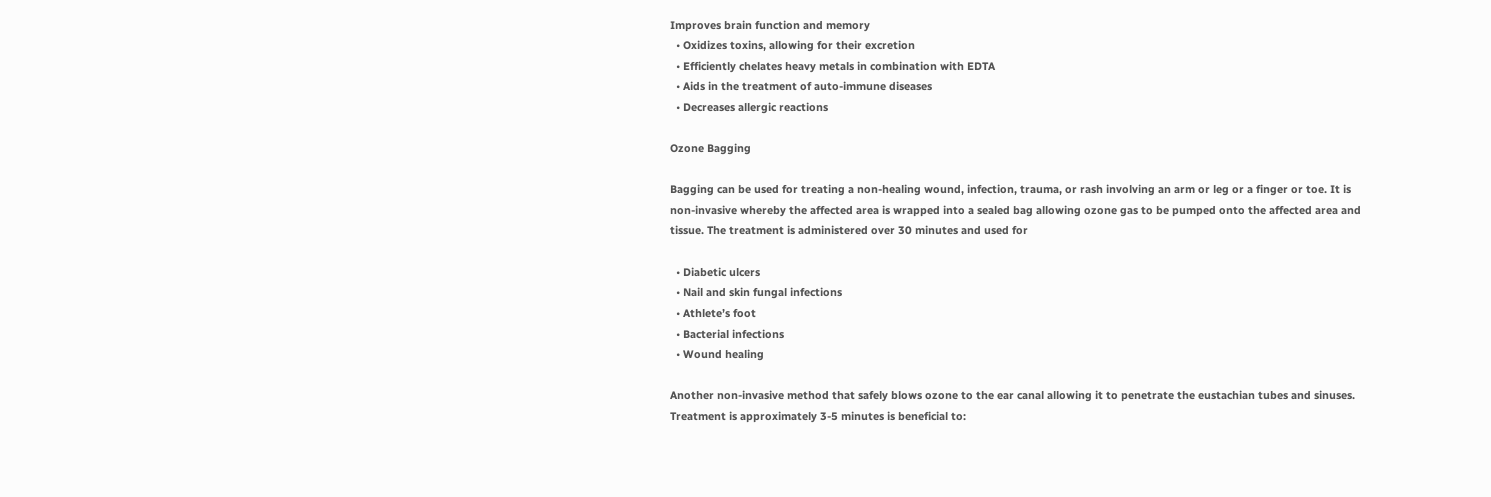Improves brain function and memory
  • Oxidizes toxins, allowing for their excretion
  • Efficiently chelates heavy metals in combination with EDTA
  • Aids in the treatment of auto-immune diseases
  • Decreases allergic reactions

Ozone Bagging

Bagging can be used for treating a non-healing wound, infection, trauma, or rash involving an arm or leg or a finger or toe. It is non-invasive whereby the affected area is wrapped into a sealed bag allowing ozone gas to be pumped onto the affected area and tissue. The treatment is administered over 30 minutes and used for

  • Diabetic ulcers
  • Nail and skin fungal infections
  • Athlete’s foot
  • Bacterial infections
  • Wound healing

Another non-invasive method that safely blows ozone to the ear canal allowing it to penetrate the eustachian tubes and sinuses. Treatment is approximately 3-5 minutes is beneficial to: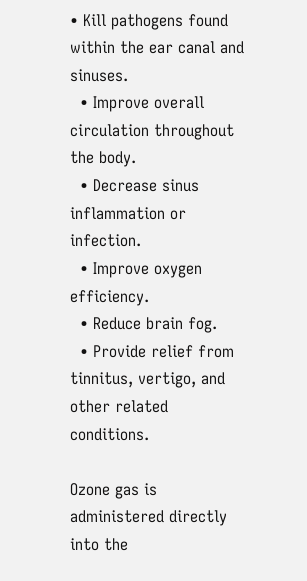• Kill pathogens found within the ear canal and sinuses.
  • Improve overall circulation throughout the body.
  • Decrease sinus inflammation or infection.
  • Improve oxygen efficiency.
  • Reduce brain fog.
  • Provide relief from tinnitus, vertigo, and other related conditions.

Ozone gas is administered directly into the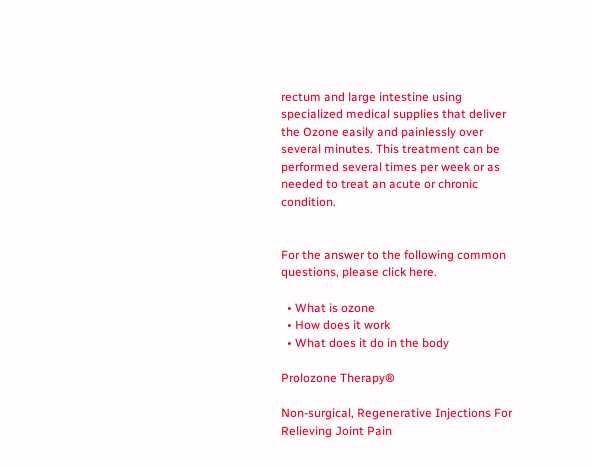rectum and large intestine using specialized medical supplies that deliver the Ozone easily and painlessly over several minutes. This treatment can be performed several times per week or as needed to treat an acute or chronic condition.


For the answer to the following common questions, please click here.

  • What is ozone
  • How does it work
  • What does it do in the body

Prolozone Therapy®

Non-surgical, Regenerative Injections For Relieving Joint Pain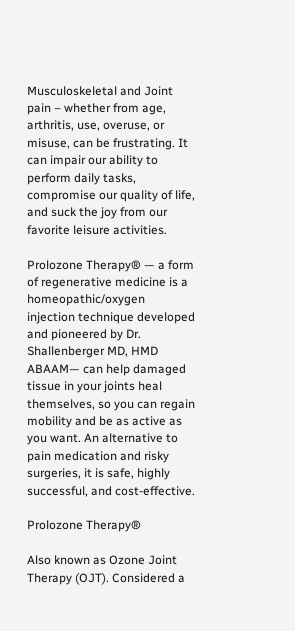Musculoskeletal and Joint pain – whether from age, arthritis, use, overuse, or misuse, can be frustrating. It can impair our ability to perform daily tasks, compromise our quality of life, and suck the joy from our favorite leisure activities.

Prolozone Therapy® — a form of regenerative medicine is a homeopathic/oxygen injection technique developed and pioneered by Dr. Shallenberger MD, HMD ABAAM— can help damaged tissue in your joints heal themselves, so you can regain mobility and be as active as you want. An alternative to pain medication and risky surgeries, it is safe, highly successful, and cost-effective.

Prolozone Therapy®

Also known as Ozone Joint Therapy (OJT). Considered a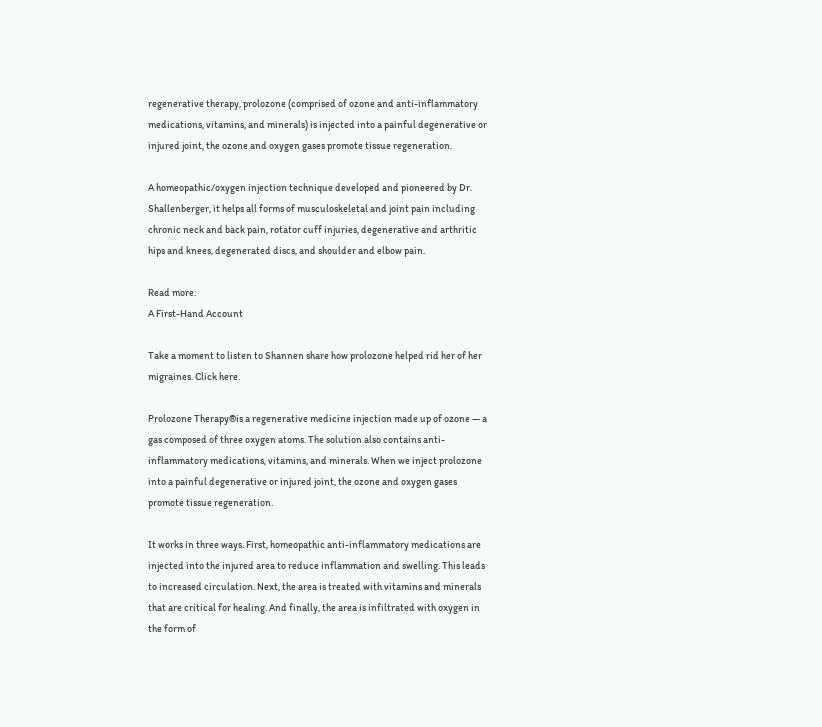regenerative therapy, prolozone (comprised of ozone and anti-inflammatory medications, vitamins, and minerals) is injected into a painful degenerative or injured joint, the ozone and oxygen gases promote tissue regeneration.

A homeopathic/oxygen injection technique developed and pioneered by Dr. Shallenberger, it helps all forms of musculoskeletal and joint pain including chronic neck and back pain, rotator cuff injuries, degenerative and arthritic hips and knees, degenerated discs, and shoulder and elbow pain.

Read more:
A First-Hand Account

Take a moment to listen to Shannen share how prolozone helped rid her of her migraines. Click here.

Prolozone Therapy®is a regenerative medicine injection made up of ozone — a gas composed of three oxygen atoms. The solution also contains anti-inflammatory medications, vitamins, and minerals. When we inject prolozone into a painful degenerative or injured joint, the ozone and oxygen gases promote tissue regeneration.

It works in three ways. First, homeopathic anti-inflammatory medications are injected into the injured area to reduce inflammation and swelling. This leads to increased circulation. Next, the area is treated with vitamins and minerals that are critical for healing. And finally, the area is infiltrated with oxygen in the form of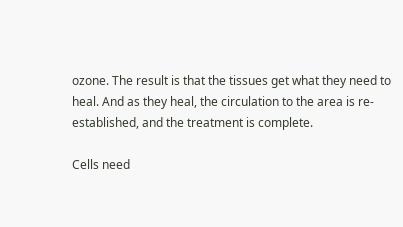ozone. The result is that the tissues get what they need to heal. And as they heal, the circulation to the area is re-established, and the treatment is complete.

Cells need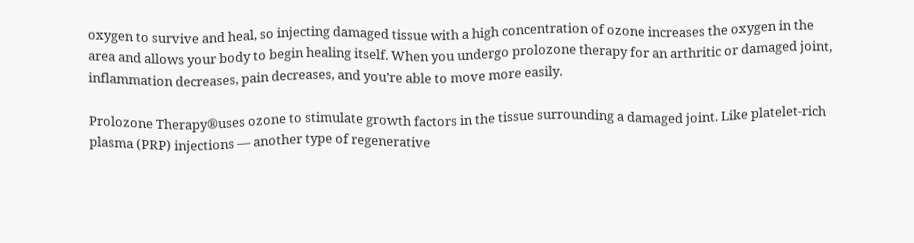oxygen to survive and heal, so injecting damaged tissue with a high concentration of ozone increases the oxygen in the area and allows your body to begin healing itself. When you undergo prolozone therapy for an arthritic or damaged joint, inflammation decreases, pain decreases, and you’re able to move more easily.

Prolozone Therapy®uses ozone to stimulate growth factors in the tissue surrounding a damaged joint. Like platelet-rich plasma (PRP) injections — another type of regenerative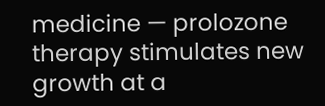medicine — prolozone therapy stimulates new growth at a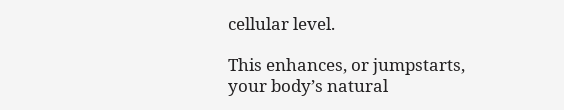cellular level.

This enhances, or jumpstarts, your body’s natural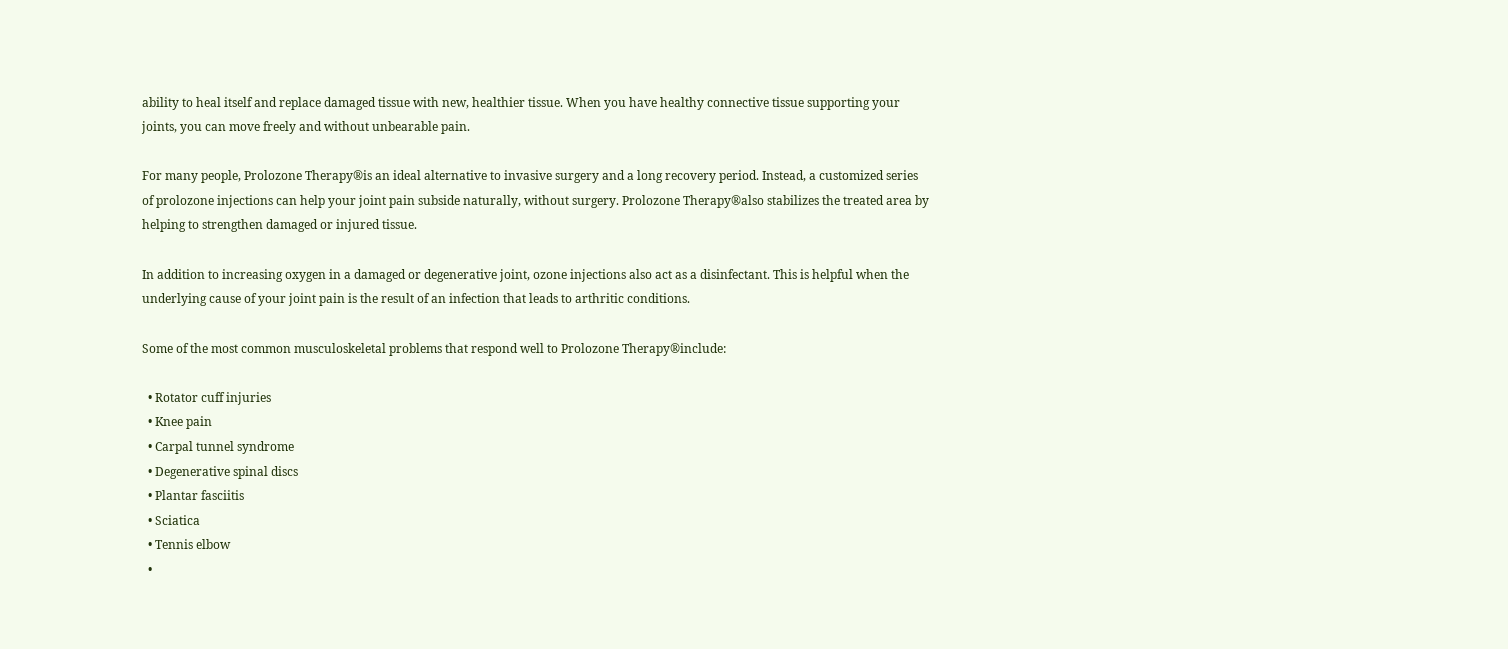ability to heal itself and replace damaged tissue with new, healthier tissue. When you have healthy connective tissue supporting your joints, you can move freely and without unbearable pain.

For many people, Prolozone Therapy®is an ideal alternative to invasive surgery and a long recovery period. Instead, a customized series of prolozone injections can help your joint pain subside naturally, without surgery. Prolozone Therapy®also stabilizes the treated area by helping to strengthen damaged or injured tissue.

In addition to increasing oxygen in a damaged or degenerative joint, ozone injections also act as a disinfectant. This is helpful when the underlying cause of your joint pain is the result of an infection that leads to arthritic conditions.

Some of the most common musculoskeletal problems that respond well to Prolozone Therapy®include:

  • Rotator cuff injuries
  • Knee pain
  • Carpal tunnel syndrome
  • Degenerative spinal discs
  • Plantar fasciitis
  • Sciatica
  • Tennis elbow
  •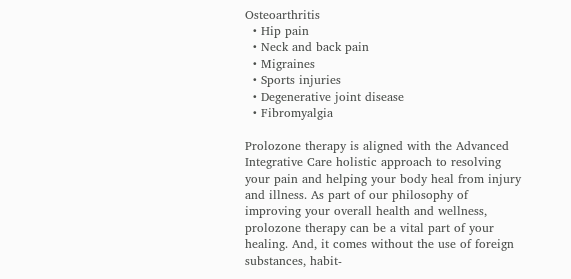Osteoarthritis
  • Hip pain
  • Neck and back pain
  • Migraines
  • Sports injuries
  • Degenerative joint disease
  • Fibromyalgia

Prolozone therapy is aligned with the Advanced Integrative Care holistic approach to resolving your pain and helping your body heal from injury and illness. As part of our philosophy of improving your overall health and wellness, prolozone therapy can be a vital part of your healing. And, it comes without the use of foreign substances, habit-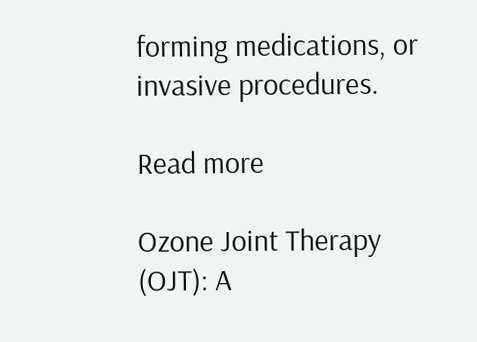forming medications, or invasive procedures.

Read more

Ozone Joint Therapy (OJT): A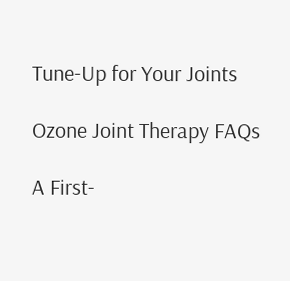Tune-Up for Your Joints

Ozone Joint Therapy FAQs

A First-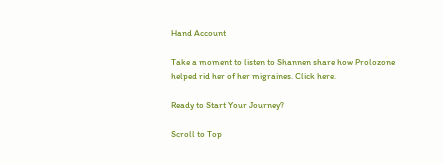Hand Account

Take a moment to listen to Shannen share how Prolozone helped rid her of her migraines. Click here.

Ready to Start Your Journey?

Scroll to Top